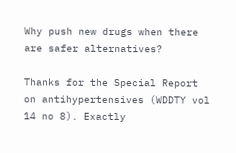Why push new drugs when there are safer alternatives?

Thanks for the Special Report on antihypertensives (WDDTY vol 14 no 8). Exactly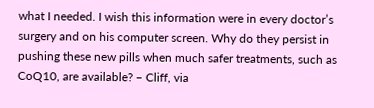what I needed. I wish this information were in every doctor’s surgery and on his computer screen. Why do they persist in pushing these new pills when much safer treatments, such as CoQ10, are available? – Cliff, via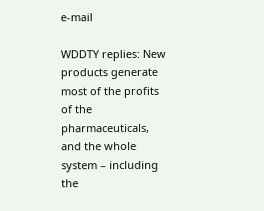e-mail

WDDTY replies: New products generate most of the profits of the pharmaceuticals, and the whole system – including the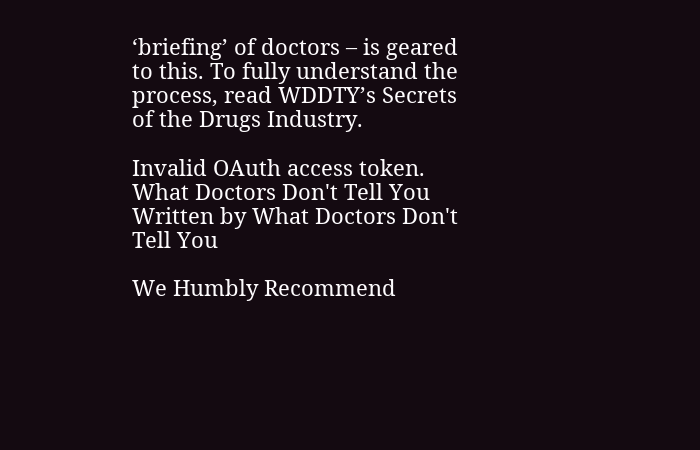‘briefing’ of doctors – is geared to this. To fully understand the process, read WDDTY’s Secrets of the Drugs Industry.

Invalid OAuth access token.
What Doctors Don't Tell You Written by What Doctors Don't Tell You

We Humbly Recommend